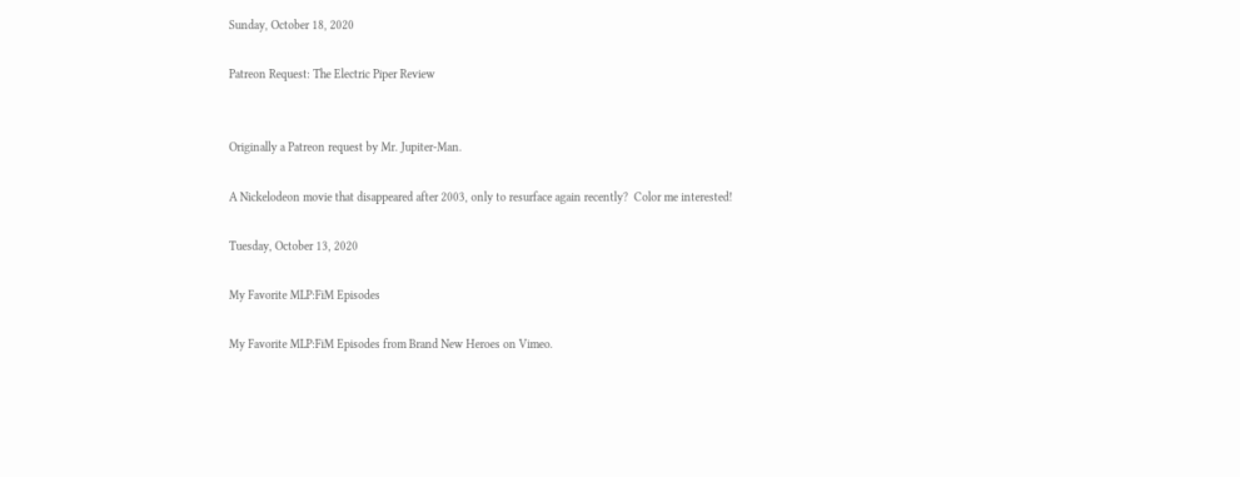Sunday, October 18, 2020

Patreon Request: The Electric Piper Review


Originally a Patreon request by Mr. Jupiter-Man.

A Nickelodeon movie that disappeared after 2003, only to resurface again recently?  Color me interested!

Tuesday, October 13, 2020

My Favorite MLP:FiM Episodes

My Favorite MLP:FiM Episodes from Brand New Heroes on Vimeo.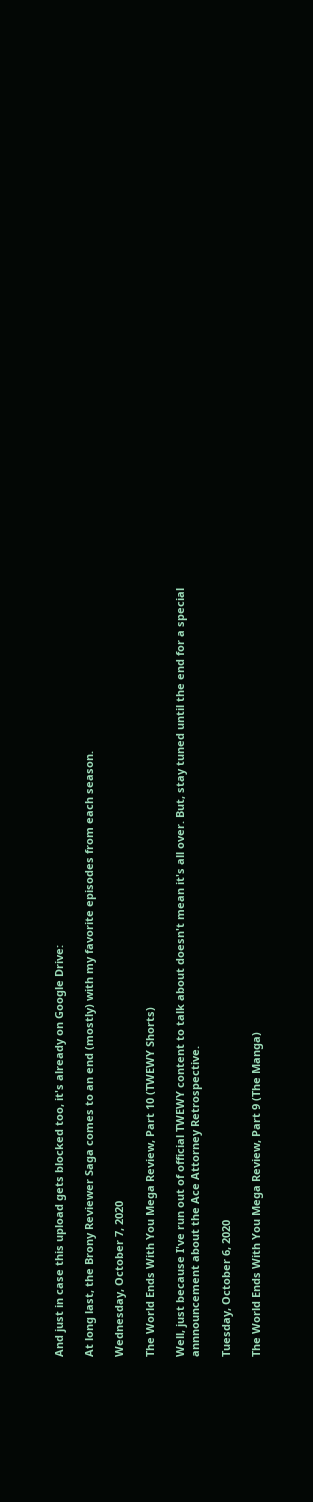And just in case this upload gets blocked too, it's already on Google Drive:

At long last, the Brony Reviewer Saga comes to an end (mostly) with my favorite episodes from each season.

Wednesday, October 7, 2020

The World Ends With You Mega Review, Part 10 (TWEWY Shorts)

Well, just because I've run out of official TWEWY content to talk about doesn't mean it's all over. But, stay tuned until the end for a special annnouncement about the Ace Attorney Retrospective.

Tuesday, October 6, 2020

The World Ends With You Mega Review, Part 9 (The Manga)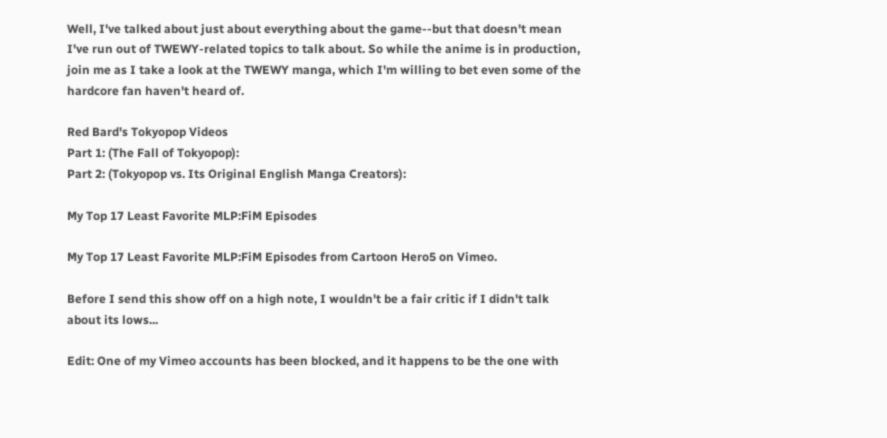Well, I've talked about just about everything about the game--but that doesn't mean I've run out of TWEWY-related topics to talk about. So while the anime is in production, join me as I take a look at the TWEWY manga, which I'm willing to bet even some of the hardcore fan haven't heard of.

Red Bard's Tokyopop Videos
Part 1: (The Fall of Tokyopop):
Part 2: (Tokyopop vs. Its Original English Manga Creators):

My Top 17 Least Favorite MLP:FiM Episodes

My Top 17 Least Favorite MLP:FiM Episodes from Cartoon Hero5 on Vimeo.

Before I send this show off on a high note, I wouldn't be a fair critic if I didn't talk about its lows...

Edit: One of my Vimeo accounts has been blocked, and it happens to be the one with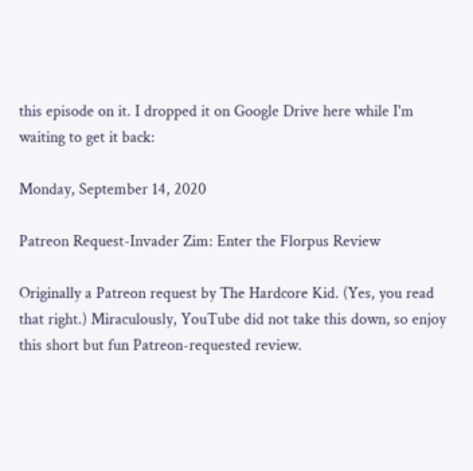this episode on it. I dropped it on Google Drive here while I'm waiting to get it back:

Monday, September 14, 2020

Patreon Request-Invader Zim: Enter the Florpus Review

Originally a Patreon request by The Hardcore Kid. (Yes, you read that right.) Miraculously, YouTube did not take this down, so enjoy this short but fun Patreon-requested review.